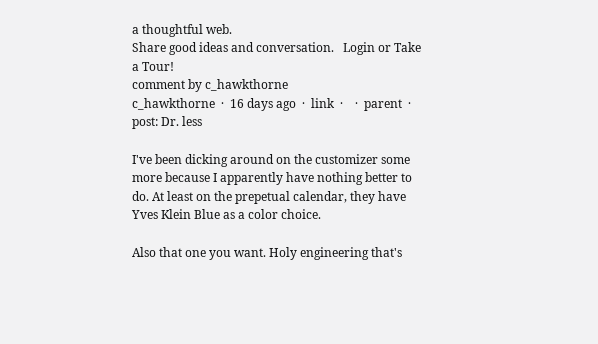a thoughtful web.
Share good ideas and conversation.   Login or Take a Tour!
comment by c_hawkthorne
c_hawkthorne  ·  16 days ago  ·  link  ·    ·  parent  ·  post: Dr. less

I've been dicking around on the customizer some more because I apparently have nothing better to do. At least on the prepetual calendar, they have Yves Klein Blue as a color choice.

Also that one you want. Holy engineering that's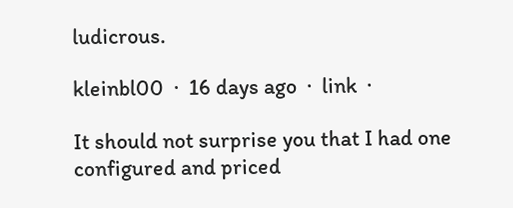ludicrous.

kleinbl00  ·  16 days ago  ·  link  ·

It should not surprise you that I had one configured and priced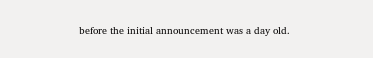before the initial announcement was a day old.